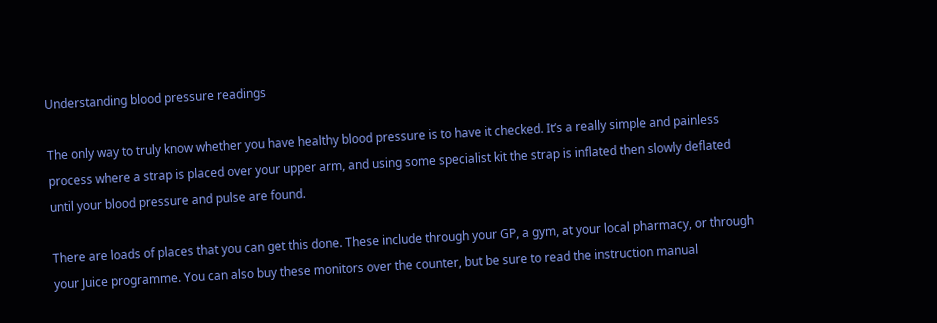Understanding blood pressure readings

The only way to truly know whether you have healthy blood pressure is to have it checked. It’s a really simple and painless process where a strap is placed over your upper arm, and using some specialist kit the strap is inflated then slowly deflated until your blood pressure and pulse are found.

There are loads of places that you can get this done. These include through your GP, a gym, at your local pharmacy, or through your Juice programme. You can also buy these monitors over the counter, but be sure to read the instruction manual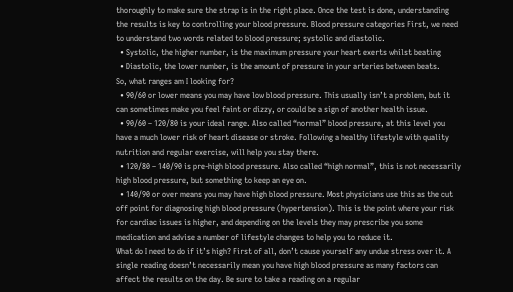thoroughly to make sure the strap is in the right place. Once the test is done, understanding the results is key to controlling your blood pressure. Blood pressure categories First, we need to understand two words related to blood pressure; systolic and diastolic.
  • Systolic, the higher number, is the maximum pressure your heart exerts whilst beating
  • Diastolic, the lower number, is the amount of pressure in your arteries between beats.
So, what ranges am I looking for?
  • 90/60 or lower means you may have low blood pressure. This usually isn’t a problem, but it can sometimes make you feel faint or dizzy, or could be a sign of another health issue.
  • 90/60 – 120/80 is your ideal range. Also called “normal” blood pressure, at this level you have a much lower risk of heart disease or stroke. Following a healthy lifestyle with quality nutrition and regular exercise, will help you stay there.
  • 120/80 – 140/90 is pre-high blood pressure. Also called “high normal”, this is not necessarily high blood pressure, but something to keep an eye on.
  • 140/90 or over means you may have high blood pressure. Most physicians use this as the cut off point for diagnosing high blood pressure (hypertension). This is the point where your risk for cardiac issues is higher, and depending on the levels they may prescribe you some medication and advise a number of lifestyle changes to help you to reduce it.
What do I need to do if it’s high? First of all, don’t cause yourself any undue stress over it. A single reading doesn’t necessarily mean you have high blood pressure as many factors can affect the results on the day. Be sure to take a reading on a regular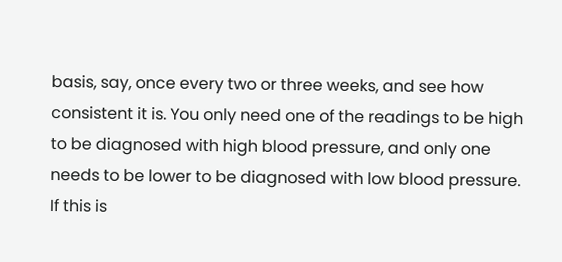basis, say, once every two or three weeks, and see how consistent it is. You only need one of the readings to be high to be diagnosed with high blood pressure, and only one needs to be lower to be diagnosed with low blood pressure. If this is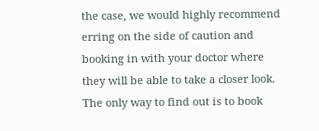the case, we would highly recommend erring on the side of caution and booking in with your doctor where they will be able to take a closer look. The only way to find out is to book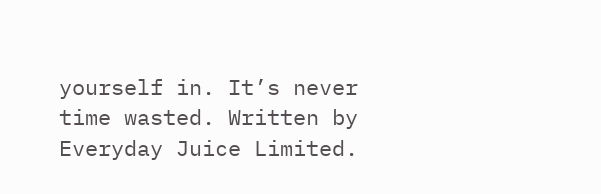yourself in. It’s never time wasted. Written by Everyday Juice Limited.